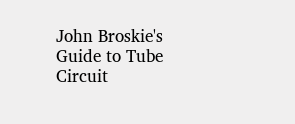John Broskie's Guide to Tube Circuit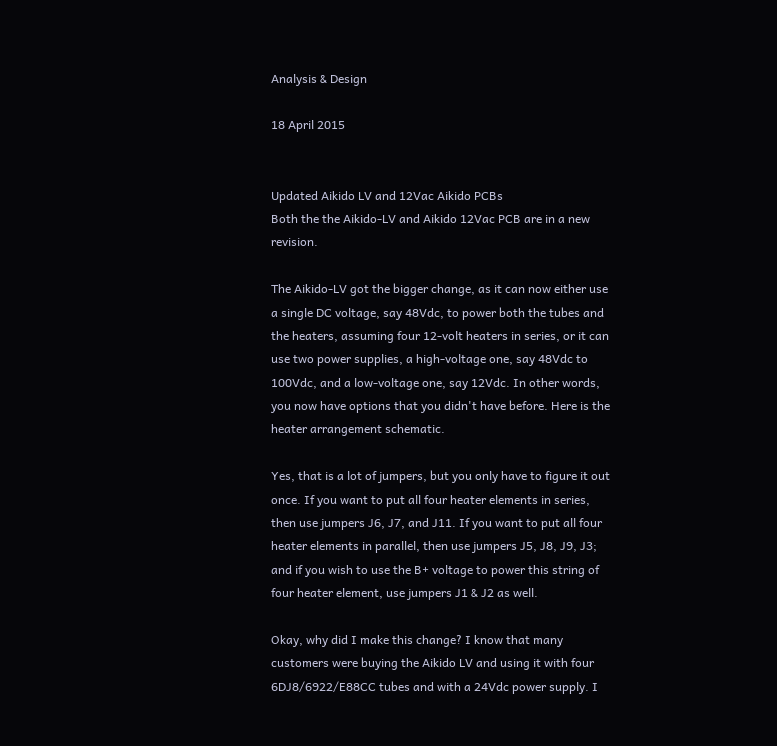Analysis & Design

18 April 2015


Updated Aikido LV and 12Vac Aikido PCBs
Both the the Aikido-LV and Aikido 12Vac PCB are in a new revision.

The Aikido-LV got the bigger change, as it can now either use a single DC voltage, say 48Vdc, to power both the tubes and the heaters, assuming four 12-volt heaters in series, or it can use two power supplies, a high-voltage one, say 48Vdc to 100Vdc, and a low-voltage one, say 12Vdc. In other words, you now have options that you didn't have before. Here is the heater arrangement schematic.

Yes, that is a lot of jumpers, but you only have to figure it out once. If you want to put all four heater elements in series, then use jumpers J6, J7, and J11. If you want to put all four heater elements in parallel, then use jumpers J5, J8, J9, J3; and if you wish to use the B+ voltage to power this string of four heater element, use jumpers J1 & J2 as well.

Okay, why did I make this change? I know that many customers were buying the Aikido LV and using it with four 6DJ8/6922/E88CC tubes and with a 24Vdc power supply. I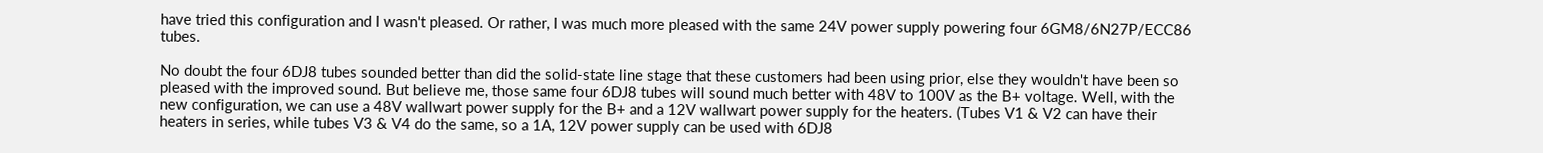have tried this configuration and I wasn't pleased. Or rather, I was much more pleased with the same 24V power supply powering four 6GM8/6N27P/ECC86 tubes.

No doubt the four 6DJ8 tubes sounded better than did the solid-state line stage that these customers had been using prior, else they wouldn't have been so pleased with the improved sound. But believe me, those same four 6DJ8 tubes will sound much better with 48V to 100V as the B+ voltage. Well, with the new configuration, we can use a 48V wallwart power supply for the B+ and a 12V wallwart power supply for the heaters. (Tubes V1 & V2 can have their heaters in series, while tubes V3 & V4 do the same, so a 1A, 12V power supply can be used with 6DJ8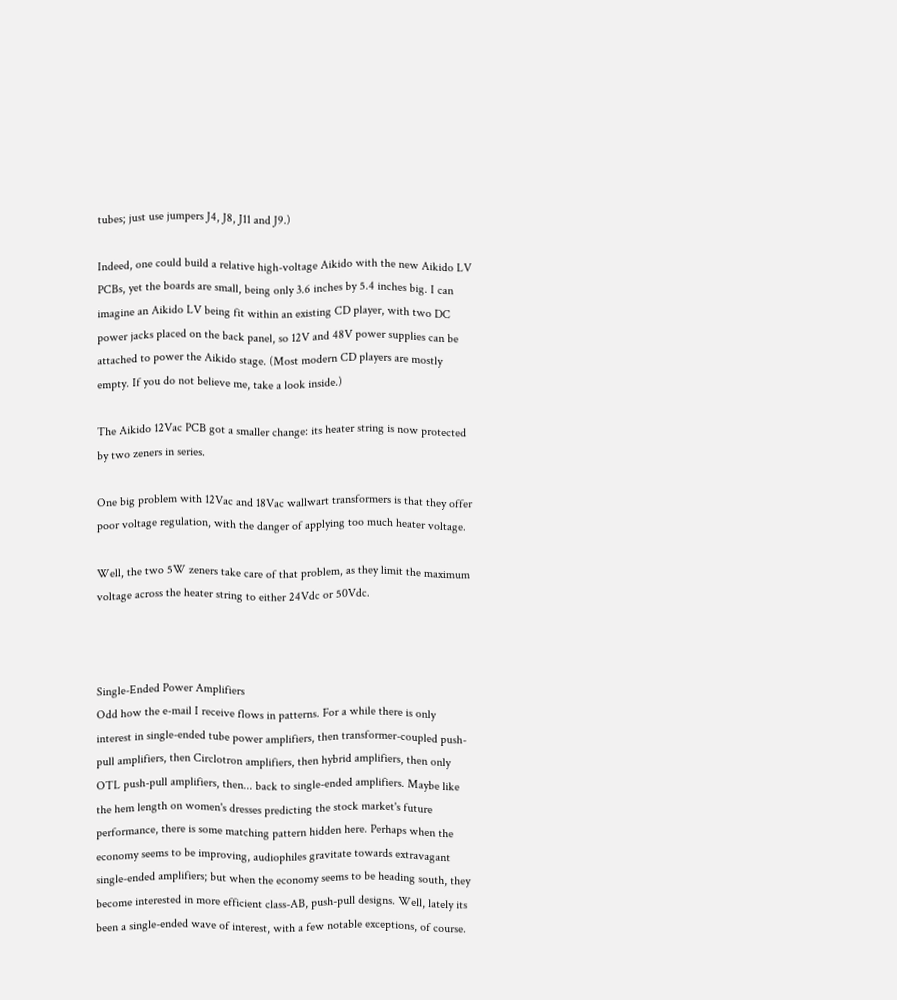tubes; just use jumpers J4, J8, J11 and J9.)

Indeed, one could build a relative high-voltage Aikido with the new Aikido LV PCBs, yet the boards are small, being only 3.6 inches by 5.4 inches big. I can imagine an Aikido LV being fit within an existing CD player, with two DC power jacks placed on the back panel, so 12V and 48V power supplies can be attached to power the Aikido stage. (Most modern CD players are mostly empty. If you do not believe me, take a look inside.)

The Aikido 12Vac PCB got a smaller change: its heater string is now protected by two zeners in series.

One big problem with 12Vac and 18Vac wallwart transformers is that they offer poor voltage regulation, with the danger of applying too much heater voltage.

Well, the two 5W zeners take care of that problem, as they limit the maximum voltage across the heater string to either 24Vdc or 50Vdc.



Single-Ended Power Amplifiers
Odd how the e-mail I receive flows in patterns. For a while there is only interest in single-ended tube power amplifiers, then transformer-coupled push-pull amplifiers, then Circlotron amplifiers, then hybrid amplifiers, then only OTL push-pull amplifiers, then... back to single-ended amplifiers. Maybe like the hem length on women's dresses predicting the stock market's future performance, there is some matching pattern hidden here. Perhaps when the economy seems to be improving, audiophiles gravitate towards extravagant single-ended amplifiers; but when the economy seems to be heading south, they become interested in more efficient class-AB, push-pull designs. Well, lately its been a single-ended wave of interest, with a few notable exceptions, of course.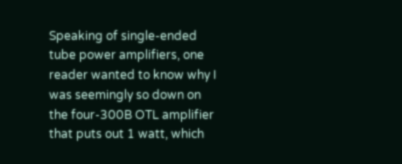Speaking of single-ended tube power amplifiers, one reader wanted to know why I was seemingly so down on the four-300B OTL amplifier that puts out 1 watt, which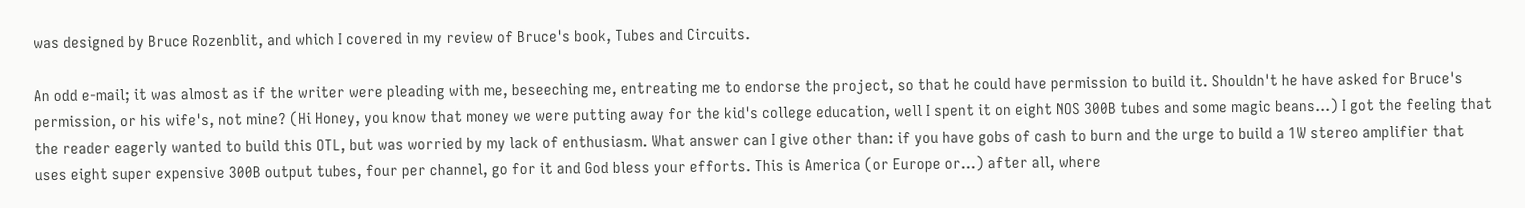was designed by Bruce Rozenblit, and which I covered in my review of Bruce's book, Tubes and Circuits.

An odd e-mail; it was almost as if the writer were pleading with me, beseeching me, entreating me to endorse the project, so that he could have permission to build it. Shouldn't he have asked for Bruce's permission, or his wife's, not mine? (Hi Honey, you know that money we were putting away for the kid's college education, well I spent it on eight NOS 300B tubes and some magic beans...) I got the feeling that the reader eagerly wanted to build this OTL, but was worried by my lack of enthusiasm. What answer can I give other than: if you have gobs of cash to burn and the urge to build a 1W stereo amplifier that uses eight super expensive 300B output tubes, four per channel, go for it and God bless your efforts. This is America (or Europe or...) after all, where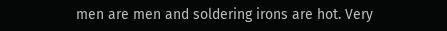men are men and soldering irons are hot. Very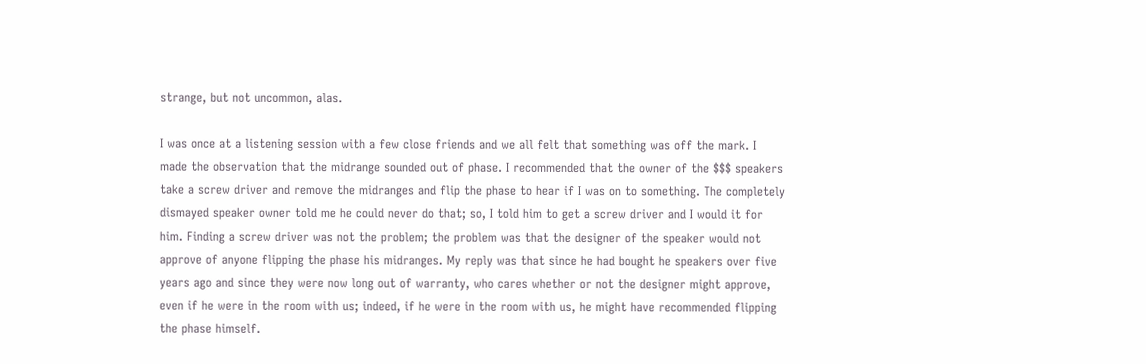strange, but not uncommon, alas.

I was once at a listening session with a few close friends and we all felt that something was off the mark. I made the observation that the midrange sounded out of phase. I recommended that the owner of the $$$ speakers take a screw driver and remove the midranges and flip the phase to hear if I was on to something. The completely dismayed speaker owner told me he could never do that; so, I told him to get a screw driver and I would it for him. Finding a screw driver was not the problem; the problem was that the designer of the speaker would not approve of anyone flipping the phase his midranges. My reply was that since he had bought he speakers over five years ago and since they were now long out of warranty, who cares whether or not the designer might approve, even if he were in the room with us; indeed, if he were in the room with us, he might have recommended flipping the phase himself.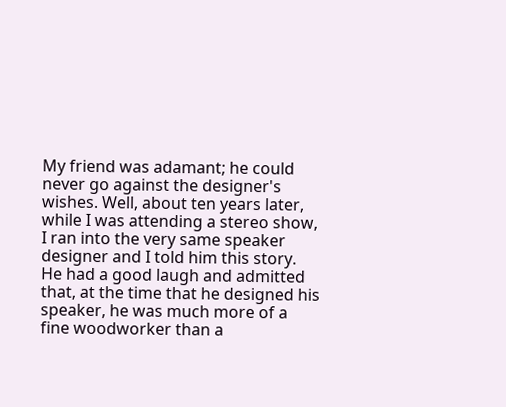My friend was adamant; he could never go against the designer's wishes. Well, about ten years later, while I was attending a stereo show, I ran into the very same speaker designer and I told him this story. He had a good laugh and admitted that, at the time that he designed his speaker, he was much more of a fine woodworker than a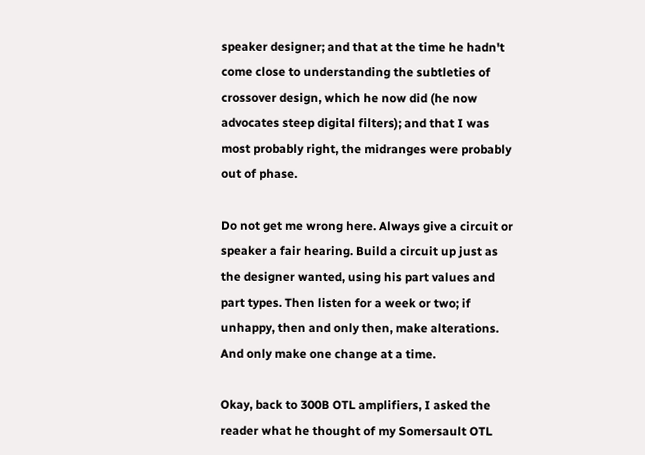speaker designer; and that at the time he hadn't come close to understanding the subtleties of crossover design, which he now did (he now advocates steep digital filters); and that I was most probably right, the midranges were probably out of phase.

Do not get me wrong here. Always give a circuit or speaker a fair hearing. Build a circuit up just as the designer wanted, using his part values and part types. Then listen for a week or two; if unhappy, then and only then, make alterations. And only make one change at a time.

Okay, back to 300B OTL amplifiers, I asked the reader what he thought of my Somersault OTL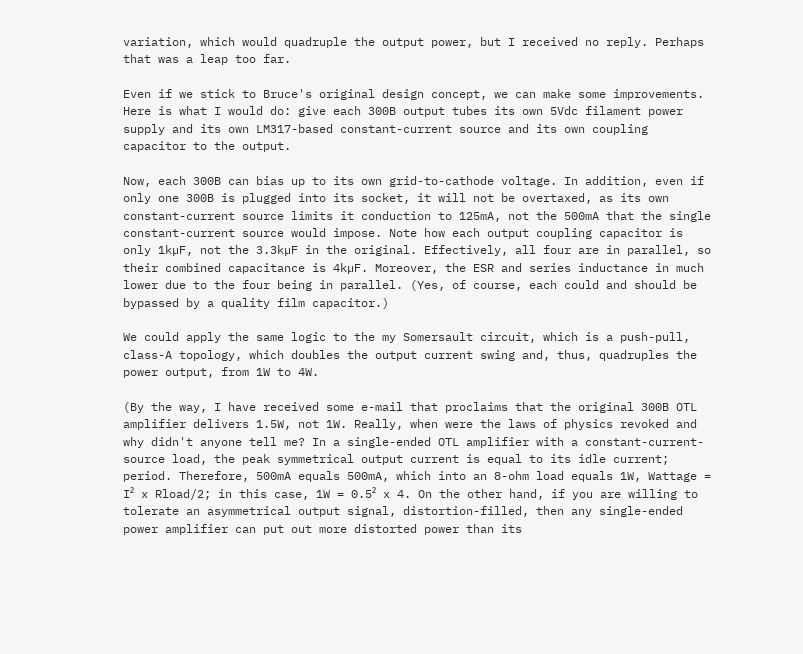variation, which would quadruple the output power, but I received no reply. Perhaps that was a leap too far.

Even if we stick to Bruce's original design concept, we can make some improvements. Here is what I would do: give each 300B output tubes its own 5Vdc filament power supply and its own LM317-based constant-current source and its own coupling capacitor to the output.

Now, each 300B can bias up to its own grid-to-cathode voltage. In addition, even if only one 300B is plugged into its socket, it will not be overtaxed, as its own constant-current source limits it conduction to 125mA, not the 500mA that the single constant-current source would impose. Note how each output coupling capacitor is only 1kµF, not the 3.3kµF in the original. Effectively, all four are in parallel, so their combined capacitance is 4kµF. Moreover, the ESR and series inductance in much lower due to the four being in parallel. (Yes, of course, each could and should be bypassed by a quality film capacitor.)

We could apply the same logic to the my Somersault circuit, which is a push-pull, class-A topology, which doubles the output current swing and, thus, quadruples the power output, from 1W to 4W.

(By the way, I have received some e-mail that proclaims that the original 300B OTL amplifier delivers 1.5W, not 1W. Really, when were the laws of physics revoked and why didn't anyone tell me? In a single-ended OTL amplifier with a constant-current-source load, the peak symmetrical output current is equal to its idle current; period. Therefore, 500mA equals 500mA, which into an 8-ohm load equals 1W, Wattage = I² x Rload/2; in this case, 1W = 0.5² x 4. On the other hand, if you are willing to tolerate an asymmetrical output signal, distortion-filled, then any single-ended power amplifier can put out more distorted power than its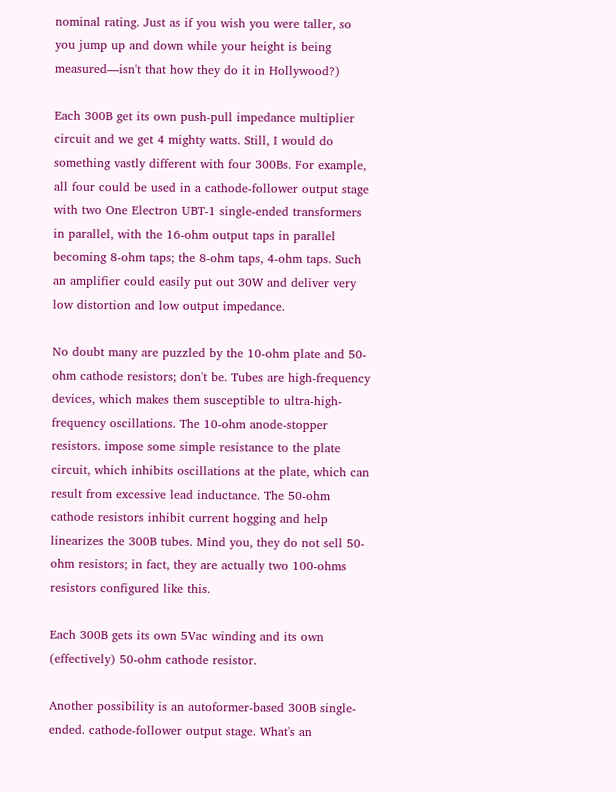nominal rating. Just as if you wish you were taller, so you jump up and down while your height is being measured—isn't that how they do it in Hollywood?)

Each 300B get its own push-pull impedance multiplier circuit and we get 4 mighty watts. Still, I would do something vastly different with four 300Bs. For example, all four could be used in a cathode-follower output stage with two One Electron UBT-1 single-ended transformers in parallel, with the 16-ohm output taps in parallel becoming 8-ohm taps; the 8-ohm taps, 4-ohm taps. Such an amplifier could easily put out 30W and deliver very low distortion and low output impedance.

No doubt many are puzzled by the 10-ohm plate and 50-ohm cathode resistors; don't be. Tubes are high-frequency devices, which makes them susceptible to ultra-high-frequency oscillations. The 10-ohm anode-stopper resistors. impose some simple resistance to the plate circuit, which inhibits oscillations at the plate, which can result from excessive lead inductance. The 50-ohm cathode resistors inhibit current hogging and help linearizes the 300B tubes. Mind you, they do not sell 50-ohm resistors; in fact, they are actually two 100-ohms resistors configured like this.

Each 300B gets its own 5Vac winding and its own (effectively) 50-ohm cathode resistor.

Another possibility is an autoformer-based 300B single-ended. cathode-follower output stage. What's an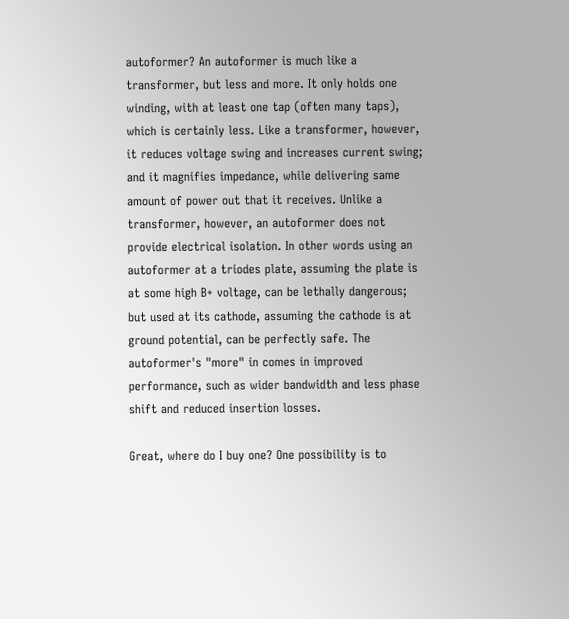autoformer? An autoformer is much like a transformer, but less and more. It only holds one winding, with at least one tap (often many taps), which is certainly less. Like a transformer, however, it reduces voltage swing and increases current swing; and it magnifies impedance, while delivering same amount of power out that it receives. Unlike a transformer, however, an autoformer does not provide electrical isolation. In other words using an autoformer at a triodes plate, assuming the plate is at some high B+ voltage, can be lethally dangerous; but used at its cathode, assuming the cathode is at ground potential, can be perfectly safe. The autoformer's "more" in comes in improved performance, such as wider bandwidth and less phase shift and reduced insertion losses.

Great, where do I buy one? One possibility is to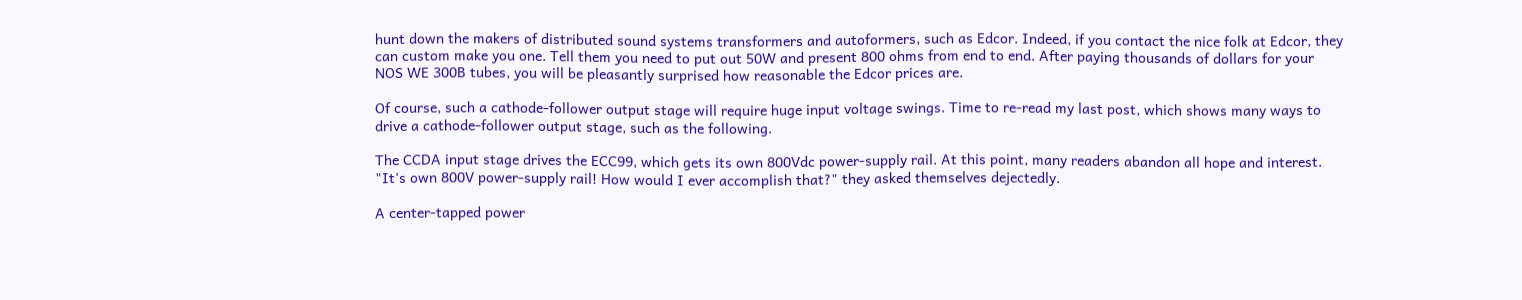hunt down the makers of distributed sound systems transformers and autoformers, such as Edcor. Indeed, if you contact the nice folk at Edcor, they can custom make you one. Tell them you need to put out 50W and present 800 ohms from end to end. After paying thousands of dollars for your NOS WE 300B tubes, you will be pleasantly surprised how reasonable the Edcor prices are.

Of course, such a cathode-follower output stage will require huge input voltage swings. Time to re-read my last post, which shows many ways to drive a cathode-follower output stage, such as the following.

The CCDA input stage drives the ECC99, which gets its own 800Vdc power-supply rail. At this point, many readers abandon all hope and interest. "It's own 800V power-supply rail! How would I ever accomplish that?" they asked themselves dejectedly.

A center-tapped power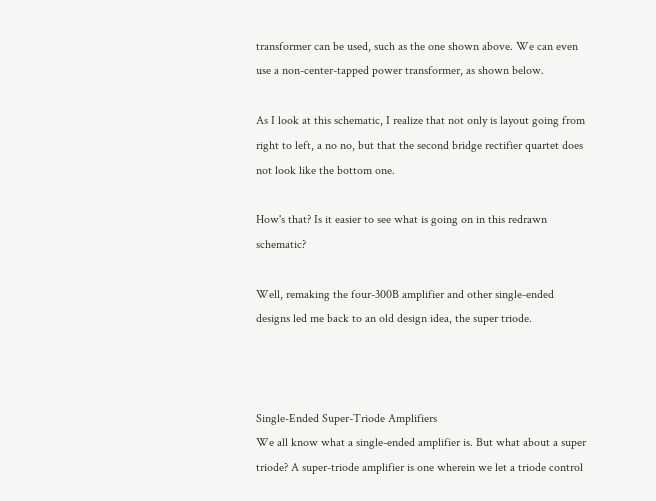transformer can be used, such as the one shown above. We can even use a non-center-tapped power transformer, as shown below.

As I look at this schematic, I realize that not only is layout going from right to left, a no no, but that the second bridge rectifier quartet does not look like the bottom one.

How's that? Is it easier to see what is going on in this redrawn schematic?

Well, remaking the four-300B amplifier and other single-ended designs led me back to an old design idea, the super triode.



Single-Ended Super-Triode Amplifiers
We all know what a single-ended amplifier is. But what about a super triode? A super-triode amplifier is one wherein we let a triode control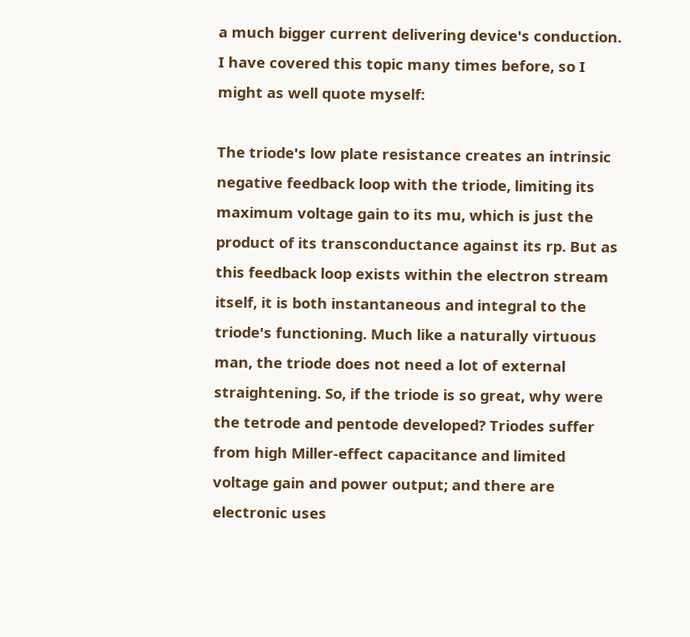a much bigger current delivering device's conduction. I have covered this topic many times before, so I might as well quote myself:

The triode's low plate resistance creates an intrinsic negative feedback loop with the triode, limiting its maximum voltage gain to its mu, which is just the product of its transconductance against its rp. But as this feedback loop exists within the electron stream itself, it is both instantaneous and integral to the triode's functioning. Much like a naturally virtuous man, the triode does not need a lot of external straightening. So, if the triode is so great, why were the tetrode and pentode developed? Triodes suffer from high Miller-effect capacitance and limited voltage gain and power output; and there are electronic uses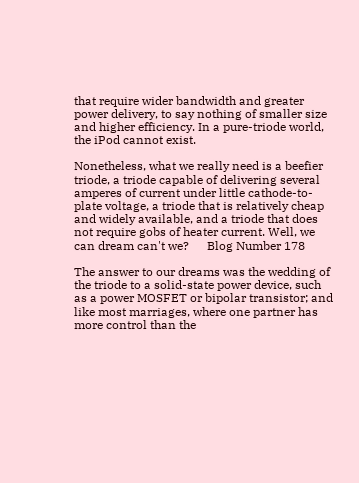that require wider bandwidth and greater power delivery, to say nothing of smaller size and higher efficiency. In a pure-triode world, the iPod cannot exist.

Nonetheless, what we really need is a beefier triode, a triode capable of delivering several amperes of current under little cathode-to-plate voltage, a triode that is relatively cheap and widely available, and a triode that does not require gobs of heater current. Well, we can dream can't we?      Blog Number 178

The answer to our dreams was the wedding of the triode to a solid-state power device, such as a power MOSFET or bipolar transistor; and like most marriages, where one partner has more control than the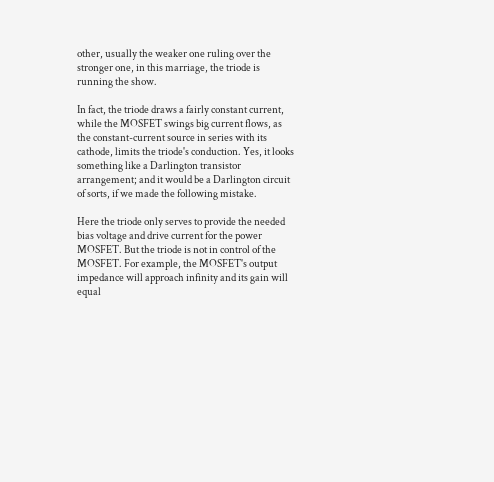other, usually the weaker one ruling over the stronger one, in this marriage, the triode is running the show.

In fact, the triode draws a fairly constant current, while the MOSFET swings big current flows, as the constant-current source in series with its cathode, limits the triode's conduction. Yes, it looks something like a Darlington transistor arrangement; and it would be a Darlington circuit of sorts, if we made the following mistake.

Here the triode only serves to provide the needed bias voltage and drive current for the power MOSFET. But the triode is not in control of the MOSFET. For example, the MOSFET's output impedance will approach infinity and its gain will equal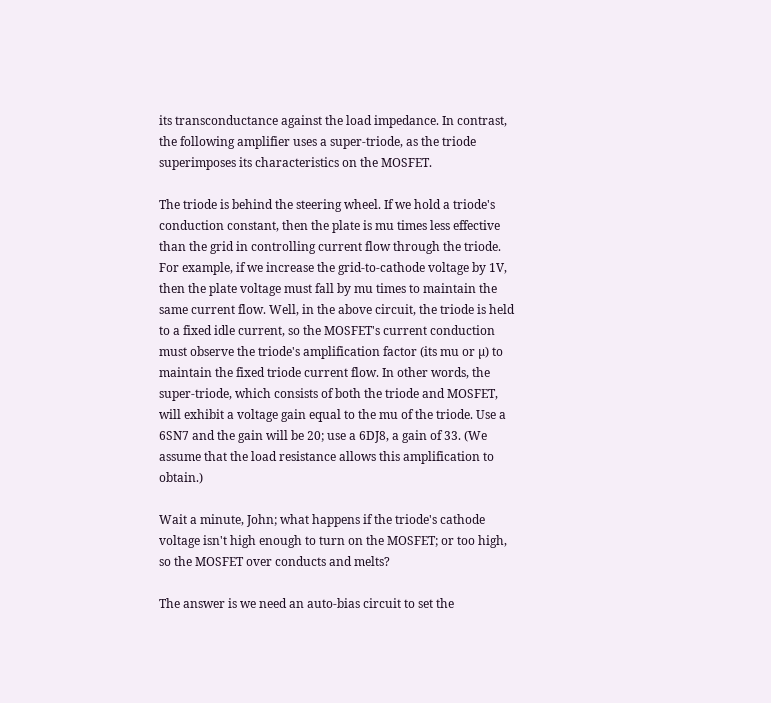its transconductance against the load impedance. In contrast, the following amplifier uses a super-triode, as the triode superimposes its characteristics on the MOSFET.

The triode is behind the steering wheel. If we hold a triode's conduction constant, then the plate is mu times less effective than the grid in controlling current flow through the triode. For example, if we increase the grid-to-cathode voltage by 1V, then the plate voltage must fall by mu times to maintain the same current flow. Well, in the above circuit, the triode is held to a fixed idle current, so the MOSFET's current conduction must observe the triode's amplification factor (its mu or µ) to maintain the fixed triode current flow. In other words, the super-triode, which consists of both the triode and MOSFET, will exhibit a voltage gain equal to the mu of the triode. Use a 6SN7 and the gain will be 20; use a 6DJ8, a gain of 33. (We assume that the load resistance allows this amplification to obtain.)

Wait a minute, John; what happens if the triode's cathode voltage isn't high enough to turn on the MOSFET; or too high, so the MOSFET over conducts and melts?

The answer is we need an auto-bias circuit to set the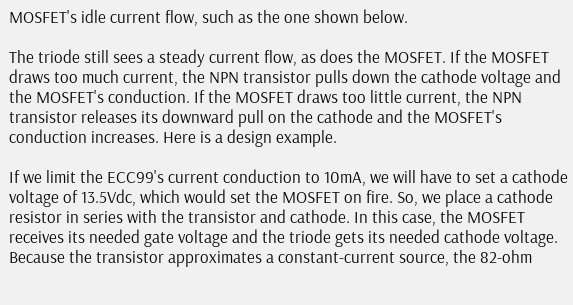MOSFET's idle current flow, such as the one shown below.

The triode still sees a steady current flow, as does the MOSFET. If the MOSFET draws too much current, the NPN transistor pulls down the cathode voltage and the MOSFET's conduction. If the MOSFET draws too little current, the NPN transistor releases its downward pull on the cathode and the MOSFET's conduction increases. Here is a design example.

If we limit the ECC99's current conduction to 10mA, we will have to set a cathode voltage of 13.5Vdc, which would set the MOSFET on fire. So, we place a cathode resistor in series with the transistor and cathode. In this case, the MOSFET receives its needed gate voltage and the triode gets its needed cathode voltage. Because the transistor approximates a constant-current source, the 82-ohm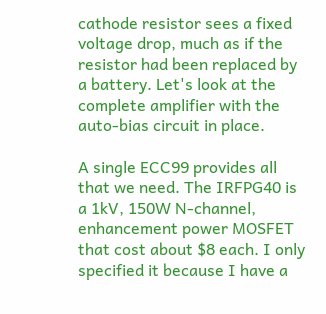cathode resistor sees a fixed voltage drop, much as if the resistor had been replaced by a battery. Let's look at the complete amplifier with the auto-bias circuit in place.

A single ECC99 provides all that we need. The IRFPG40 is a 1kV, 150W N-channel, enhancement power MOSFET that cost about $8 each. I only specified it because I have a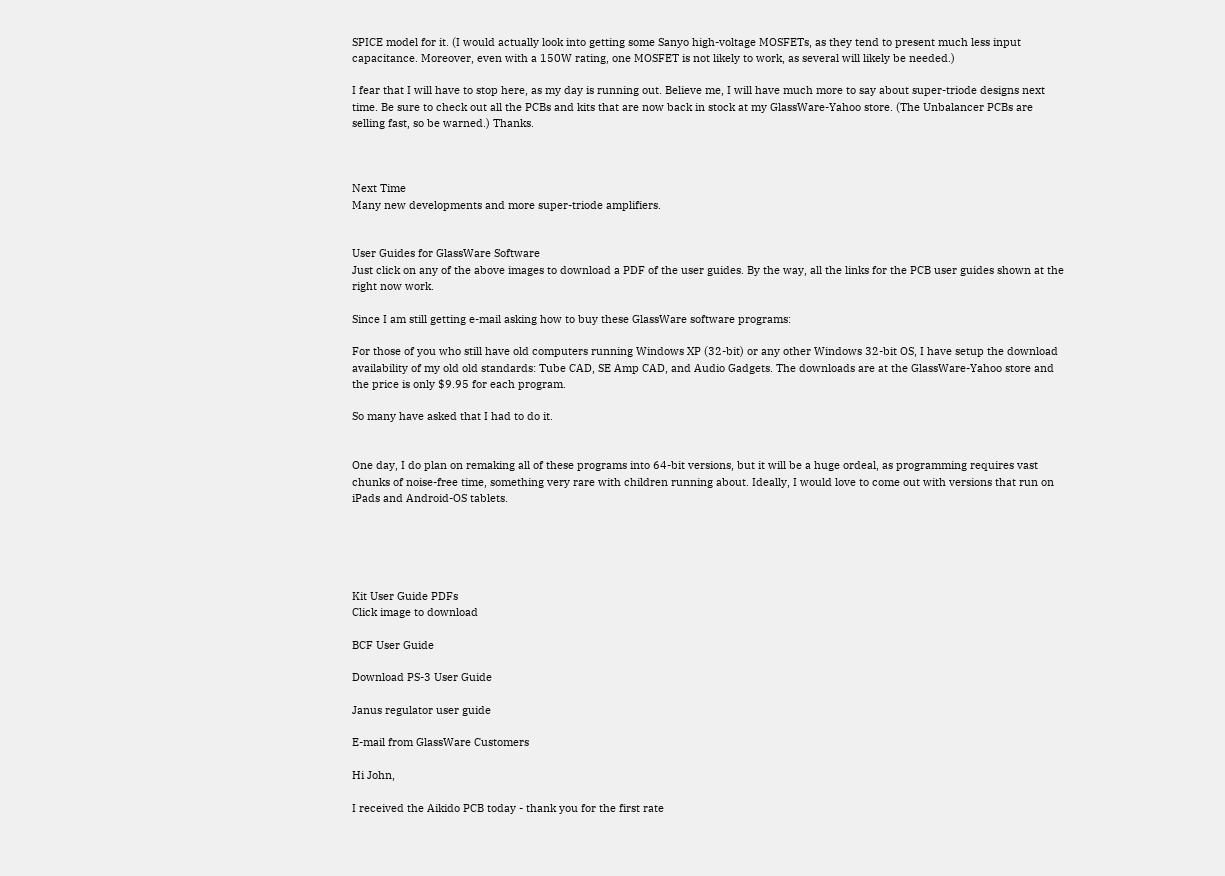SPICE model for it. (I would actually look into getting some Sanyo high-voltage MOSFETs, as they tend to present much less input capacitance. Moreover, even with a 150W rating, one MOSFET is not likely to work, as several will likely be needed.)

I fear that I will have to stop here, as my day is running out. Believe me, I will have much more to say about super-triode designs next time. Be sure to check out all the PCBs and kits that are now back in stock at my GlassWare-Yahoo store. (The Unbalancer PCBs are selling fast, so be warned.) Thanks.



Next Time
Many new developments and more super-triode amplifiers.


User Guides for GlassWare Software
Just click on any of the above images to download a PDF of the user guides. By the way, all the links for the PCB user guides shown at the right now work.

Since I am still getting e-mail asking how to buy these GlassWare software programs:

For those of you who still have old computers running Windows XP (32-bit) or any other Windows 32-bit OS, I have setup the download availability of my old old standards: Tube CAD, SE Amp CAD, and Audio Gadgets. The downloads are at the GlassWare-Yahoo store and the price is only $9.95 for each program.

So many have asked that I had to do it.


One day, I do plan on remaking all of these programs into 64-bit versions, but it will be a huge ordeal, as programming requires vast chunks of noise-free time, something very rare with children running about. Ideally, I would love to come out with versions that run on iPads and Android-OS tablets.





Kit User Guide PDFs
Click image to download

BCF User Guide

Download PS-3 User Guide

Janus regulator user guide

E-mail from GlassWare Customers

Hi John,

I received the Aikido PCB today - thank you for the first rate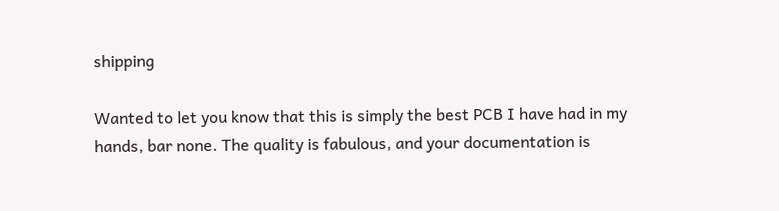shipping

Wanted to let you know that this is simply the best PCB I have had in my hands, bar none. The quality is fabulous, and your documentation is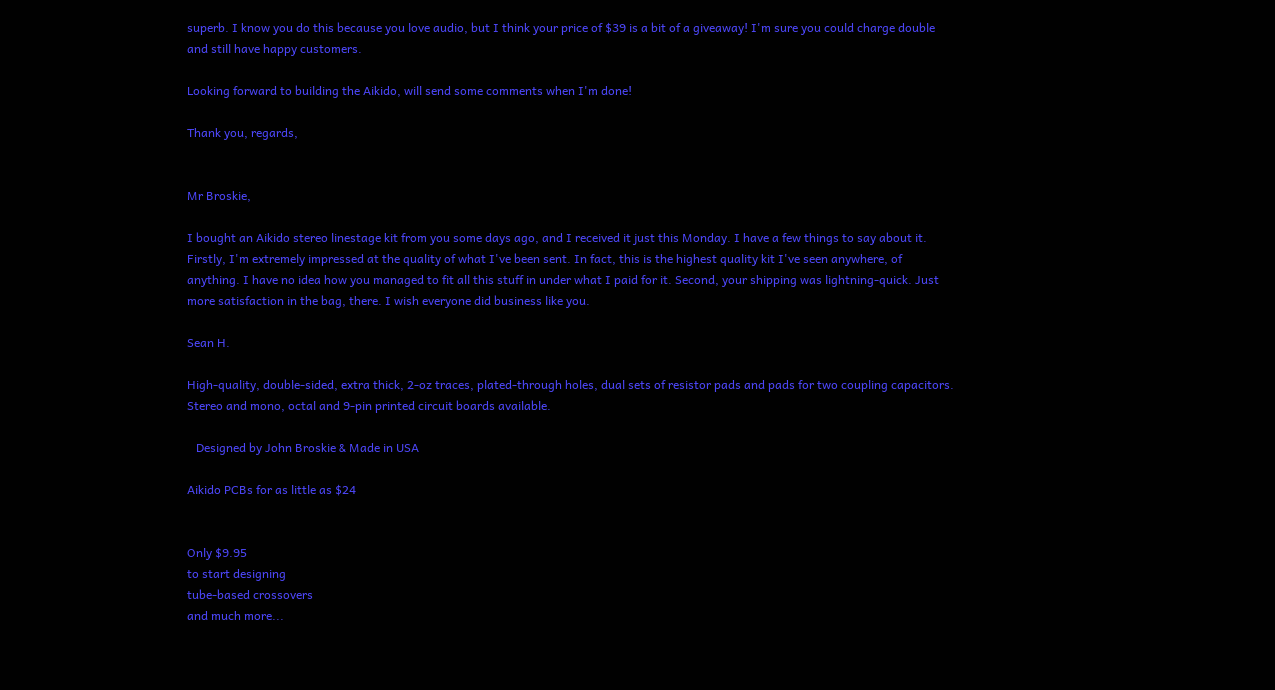superb. I know you do this because you love audio, but I think your price of $39 is a bit of a giveaway! I'm sure you could charge double and still have happy customers.

Looking forward to building the Aikido, will send some comments when I'm done!

Thank you, regards,


Mr Broskie,

I bought an Aikido stereo linestage kit from you some days ago, and I received it just this Monday. I have a few things to say about it. Firstly, I'm extremely impressed at the quality of what I've been sent. In fact, this is the highest quality kit I've seen anywhere, of anything. I have no idea how you managed to fit all this stuff in under what I paid for it. Second, your shipping was lightning-quick. Just more satisfaction in the bag, there. I wish everyone did business like you.

Sean H.

High-quality, double-sided, extra thick, 2-oz traces, plated-through holes, dual sets of resistor pads and pads for two coupling capacitors. Stereo and mono, octal and 9-pin printed circuit boards available.

   Designed by John Broskie & Made in USA

Aikido PCBs for as little as $24


Only $9.95
to start designing
tube-based crossovers
and much more...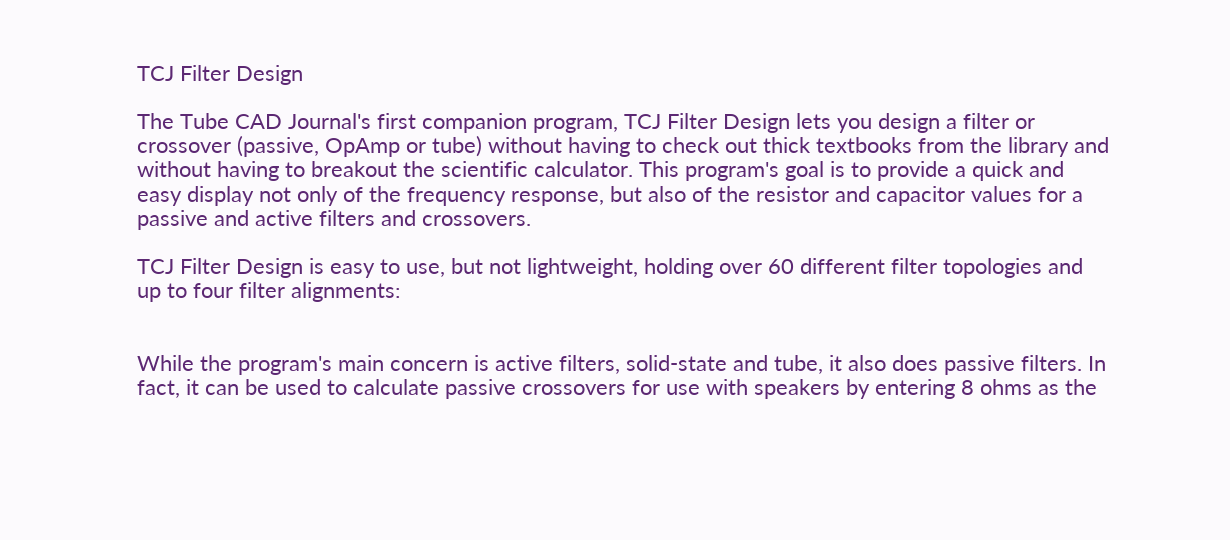TCJ Filter Design

The Tube CAD Journal's first companion program, TCJ Filter Design lets you design a filter or crossover (passive, OpAmp or tube) without having to check out thick textbooks from the library and without having to breakout the scientific calculator. This program's goal is to provide a quick and easy display not only of the frequency response, but also of the resistor and capacitor values for a passive and active filters and crossovers.

TCJ Filter Design is easy to use, but not lightweight, holding over 60 different filter topologies and up to four filter alignments:


While the program's main concern is active filters, solid-state and tube, it also does passive filters. In fact, it can be used to calculate passive crossovers for use with speakers by entering 8 ohms as the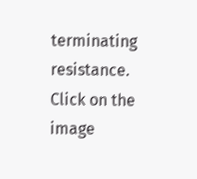terminating resistance. Click on the image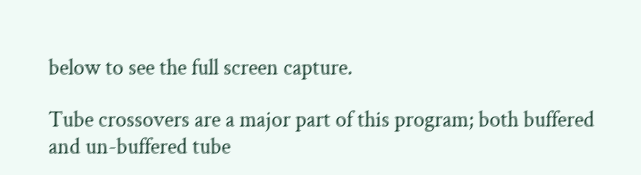below to see the full screen capture.

Tube crossovers are a major part of this program; both buffered and un-buffered tube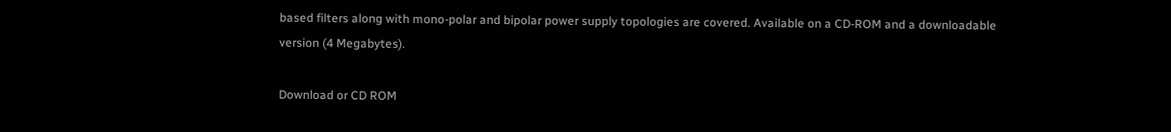based filters along with mono-polar and bipolar power supply topologies are covered. Available on a CD-ROM and a downloadable version (4 Megabytes).

Download or CD ROM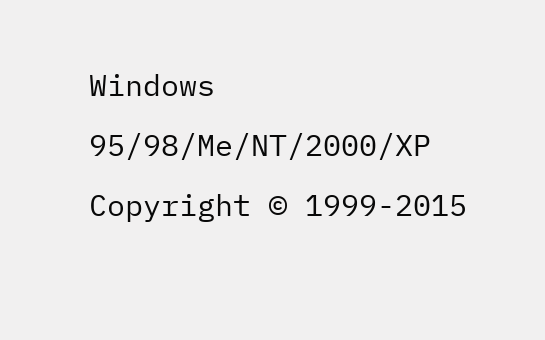Windows 95/98/Me/NT/2000/XP           Copyright © 1999-2015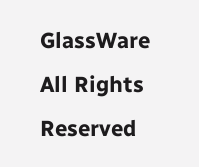GlassWare           All Rights Reserved